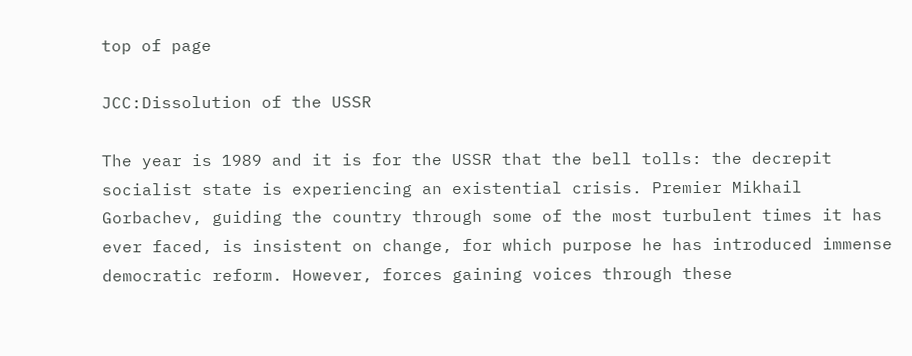top of page

JCC:Dissolution of the USSR

The year is 1989 and it is for the USSR that the bell tolls: the decrepit socialist state is experiencing an existential crisis. Premier Mikhail Gorbachev, guiding the country through some of the most turbulent times it has ever faced, is insistent on change, for which purpose he has introduced immense democratic reform. However, forces gaining voices through these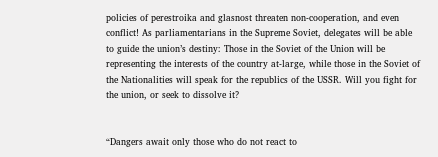policies of perestroika and glasnost threaten non-cooperation, and even conflict! As parliamentarians in the Supreme Soviet, delegates will be able to guide the union’s destiny: Those in the Soviet of the Union will be representing the interests of the country at-large, while those in the Soviet of the Nationalities will speak for the republics of the USSR. Will you fight for the union, or seek to dissolve it?


“Dangers await only those who do not react to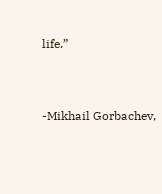life.”


-Mikhail Gorbachev,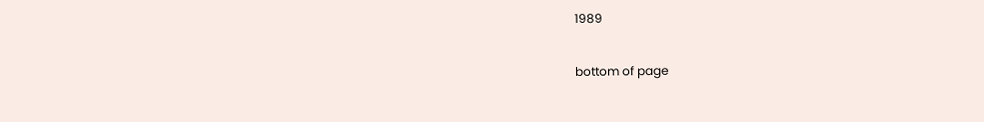1989

bottom of page